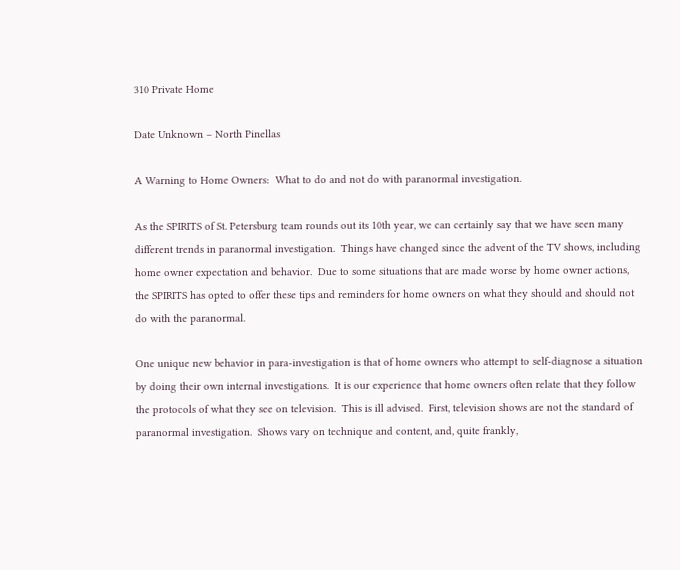310 Private Home

Date Unknown – North Pinellas

A Warning to Home Owners:  What to do and not do with paranormal investigation.

As the SPIRITS of St. Petersburg team rounds out its 10th year, we can certainly say that we have seen many different trends in paranormal investigation.  Things have changed since the advent of the TV shows, including home owner expectation and behavior.  Due to some situations that are made worse by home owner actions, the SPIRITS has opted to offer these tips and reminders for home owners on what they should and should not do with the paranormal.

One unique new behavior in para-investigation is that of home owners who attempt to self-diagnose a situation by doing their own internal investigations.  It is our experience that home owners often relate that they follow the protocols of what they see on television.  This is ill advised.  First, television shows are not the standard of paranormal investigation.  Shows vary on technique and content, and, quite frankly,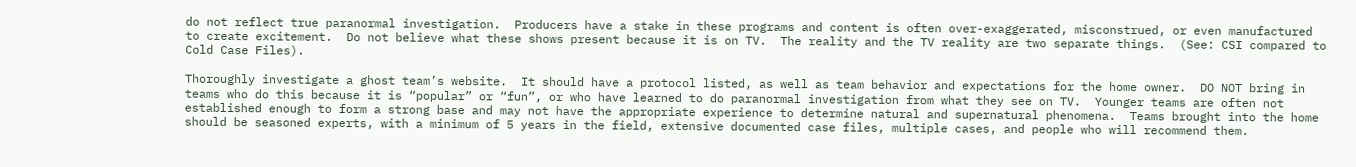do not reflect true paranormal investigation.  Producers have a stake in these programs and content is often over-exaggerated, misconstrued, or even manufactured to create excitement.  Do not believe what these shows present because it is on TV.  The reality and the TV reality are two separate things.  (See: CSI compared to Cold Case Files).

Thoroughly investigate a ghost team’s website.  It should have a protocol listed, as well as team behavior and expectations for the home owner.  DO NOT bring in teams who do this because it is “popular” or “fun”, or who have learned to do paranormal investigation from what they see on TV.  Younger teams are often not established enough to form a strong base and may not have the appropriate experience to determine natural and supernatural phenomena.  Teams brought into the home should be seasoned experts, with a minimum of 5 years in the field, extensive documented case files, multiple cases, and people who will recommend them.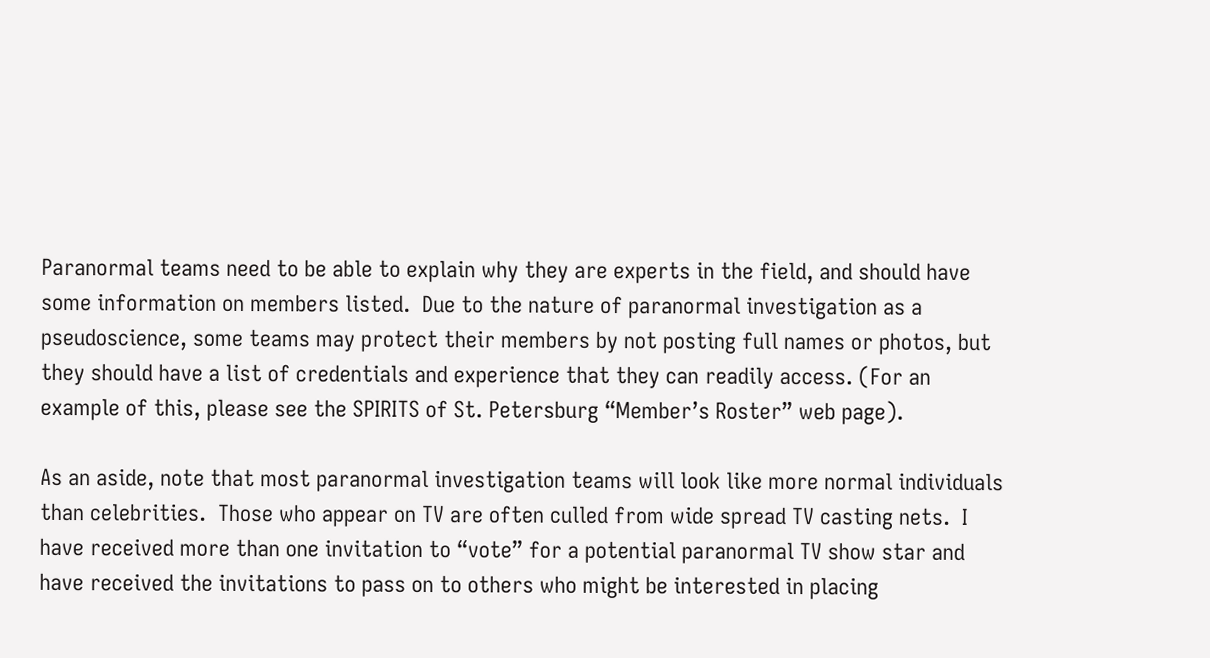Paranormal teams need to be able to explain why they are experts in the field, and should have some information on members listed.  Due to the nature of paranormal investigation as a pseudoscience, some teams may protect their members by not posting full names or photos, but they should have a list of credentials and experience that they can readily access. (For an example of this, please see the SPIRITS of St. Petersburg “Member’s Roster” web page).

As an aside, note that most paranormal investigation teams will look like more normal individuals than celebrities.  Those who appear on TV are often culled from wide spread TV casting nets.  I have received more than one invitation to “vote” for a potential paranormal TV show star and have received the invitations to pass on to others who might be interested in placing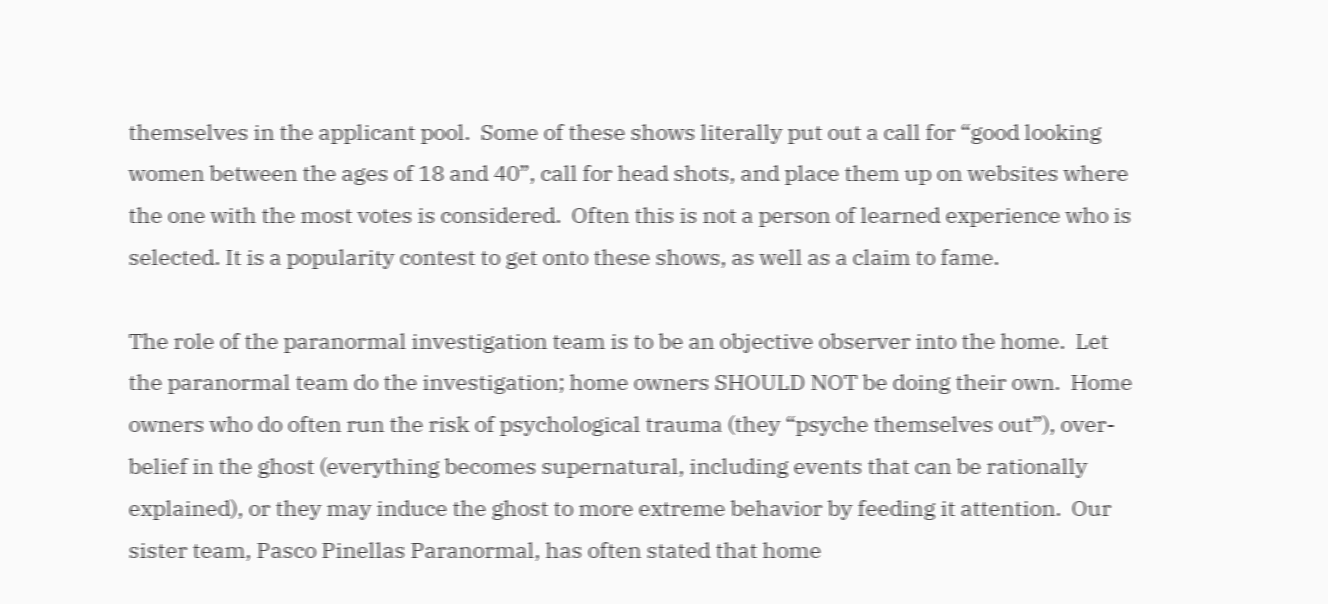themselves in the applicant pool.  Some of these shows literally put out a call for “good looking women between the ages of 18 and 40”, call for head shots, and place them up on websites where the one with the most votes is considered.  Often this is not a person of learned experience who is selected. It is a popularity contest to get onto these shows, as well as a claim to fame.

The role of the paranormal investigation team is to be an objective observer into the home.  Let the paranormal team do the investigation; home owners SHOULD NOT be doing their own.  Home owners who do often run the risk of psychological trauma (they “psyche themselves out”), over-belief in the ghost (everything becomes supernatural, including events that can be rationally explained), or they may induce the ghost to more extreme behavior by feeding it attention.  Our sister team, Pasco Pinellas Paranormal, has often stated that home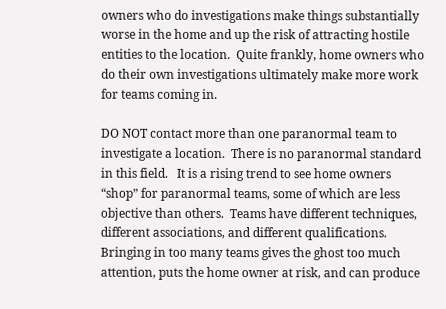owners who do investigations make things substantially worse in the home and up the risk of attracting hostile entities to the location.  Quite frankly, home owners who do their own investigations ultimately make more work for teams coming in.

DO NOT contact more than one paranormal team to investigate a location.  There is no paranormal standard in this field.   It is a rising trend to see home owners “shop” for paranormal teams, some of which are less objective than others.  Teams have different techniques, different associations, and different qualifications.  Bringing in too many teams gives the ghost too much attention, puts the home owner at risk, and can produce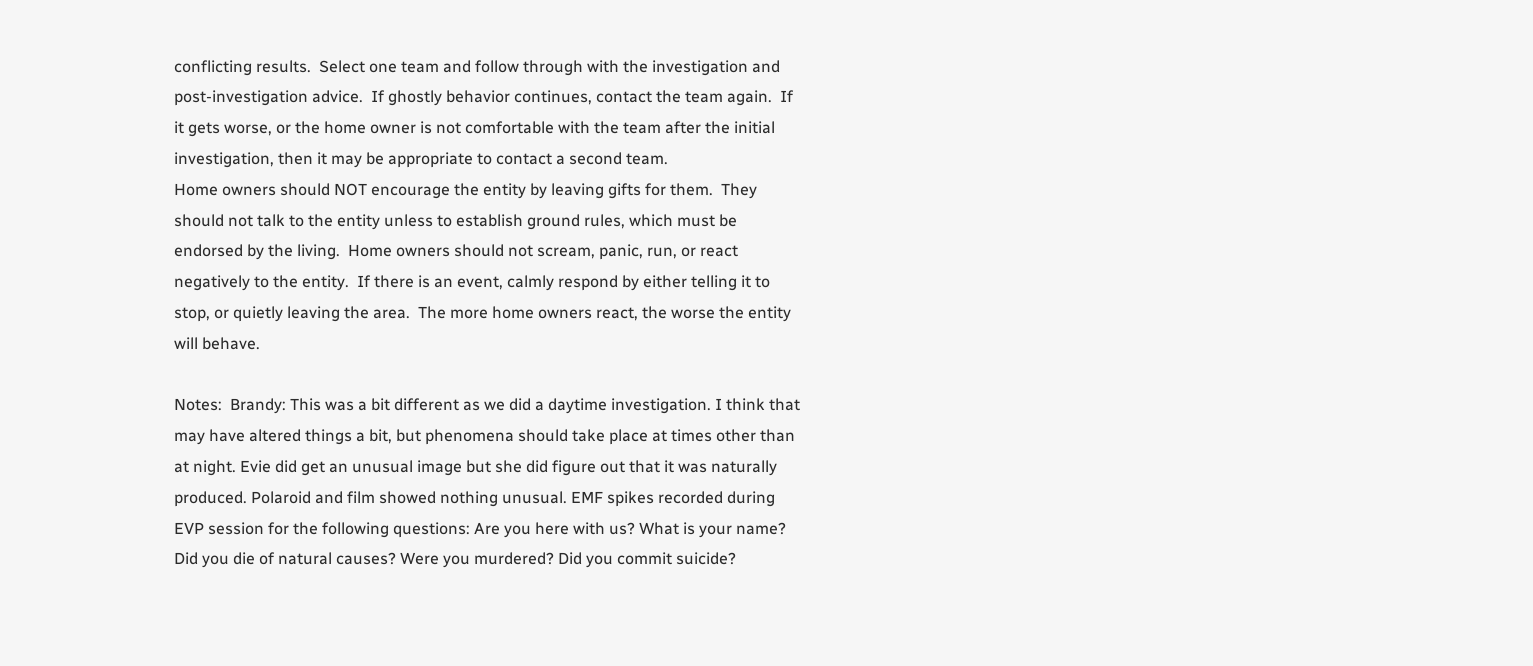conflicting results.  Select one team and follow through with the investigation and post-investigation advice.  If ghostly behavior continues, contact the team again.  If it gets worse, or the home owner is not comfortable with the team after the initial investigation, then it may be appropriate to contact a second team.
Home owners should NOT encourage the entity by leaving gifts for them.  They should not talk to the entity unless to establish ground rules, which must be endorsed by the living.  Home owners should not scream, panic, run, or react negatively to the entity.  If there is an event, calmly respond by either telling it to stop, or quietly leaving the area.  The more home owners react, the worse the entity will behave.

Notes:  Brandy: This was a bit different as we did a daytime investigation. I think that may have altered things a bit, but phenomena should take place at times other than at night. Evie did get an unusual image but she did figure out that it was naturally produced. Polaroid and film showed nothing unusual. EMF spikes recorded during EVP session for the following questions: Are you here with us? What is your name? Did you die of natural causes? Were you murdered? Did you commit suicide?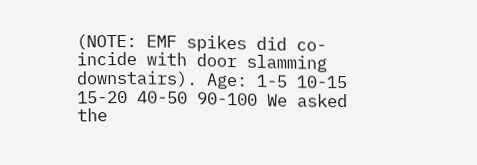(NOTE: EMF spikes did co-incide with door slamming downstairs). Age: 1-5 10-15 15-20 40-50 90-100 We asked the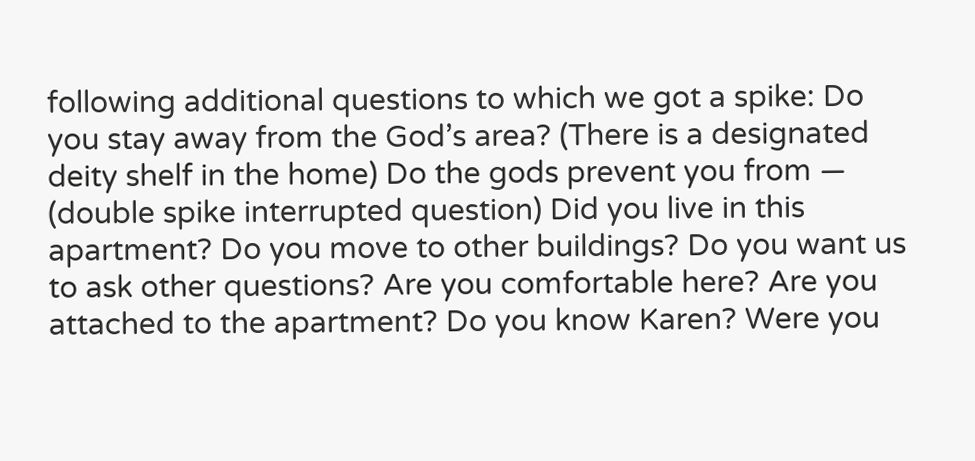following additional questions to which we got a spike: Do you stay away from the God’s area? (There is a designated deity shelf in the home) Do the gods prevent you from — (double spike interrupted question) Did you live in this apartment? Do you move to other buildings? Do you want us to ask other questions? Are you comfortable here? Are you attached to the apartment? Do you know Karen? Were you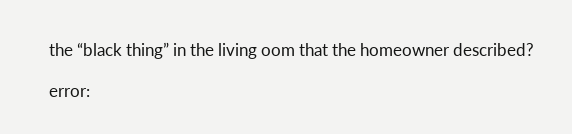the “black thing” in the living oom that the homeowner described?

error: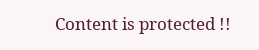Content is protected !!